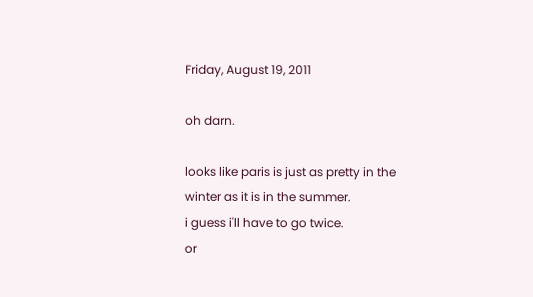Friday, August 19, 2011

oh darn.

looks like paris is just as pretty in the winter as it is in the summer.
i guess i'll have to go twice.
or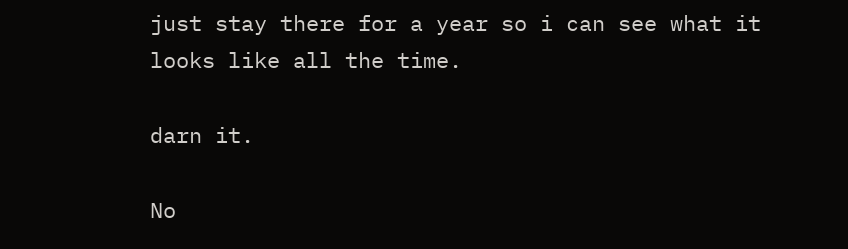just stay there for a year so i can see what it looks like all the time.

darn it.

No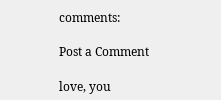comments:

Post a Comment

love, you